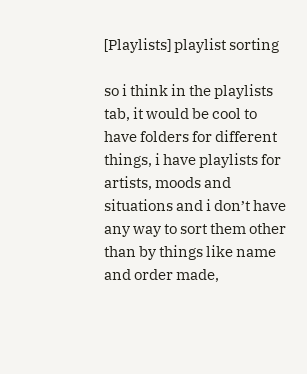[Playlists] playlist sorting

so i think in the playlists tab, it would be cool to have folders for different things, i have playlists for artists, moods and situations and i don’t have any way to sort them other than by things like name and order made,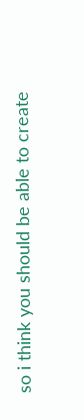so i think you should be able to create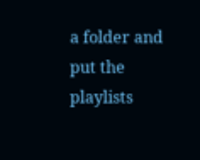a folder and put the playlists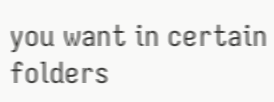you want in certain folders